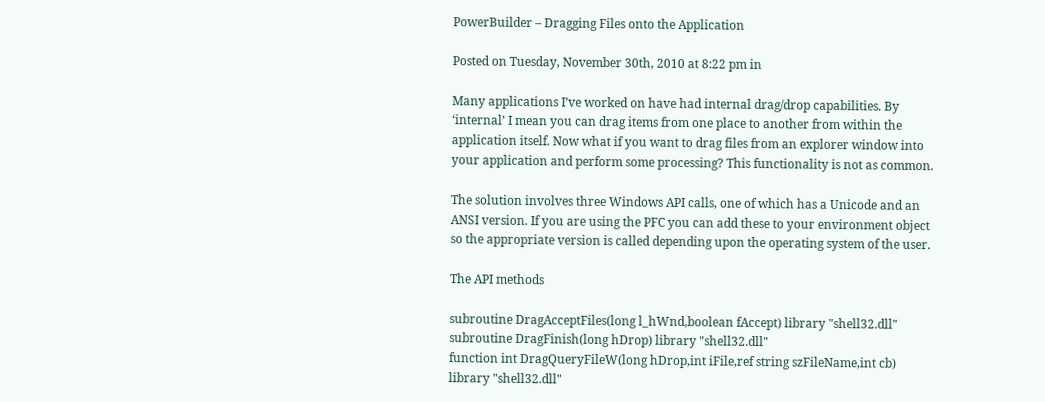PowerBuilder – Dragging Files onto the Application

Posted on Tuesday, November 30th, 2010 at 8:22 pm in

Many applications I’ve worked on have had internal drag/drop capabilities. By ‘internal’ I mean you can drag items from one place to another from within the application itself. Now what if you want to drag files from an explorer window into your application and perform some processing? This functionality is not as common.

The solution involves three Windows API calls, one of which has a Unicode and an ANSI version. If you are using the PFC you can add these to your environment object so the appropriate version is called depending upon the operating system of the user.

The API methods

subroutine DragAcceptFiles(long l_hWnd,boolean fAccept) library "shell32.dll"
subroutine DragFinish(long hDrop) library "shell32.dll"
function int DragQueryFileW(long hDrop,int iFile,ref string szFileName,int cb) library "shell32.dll"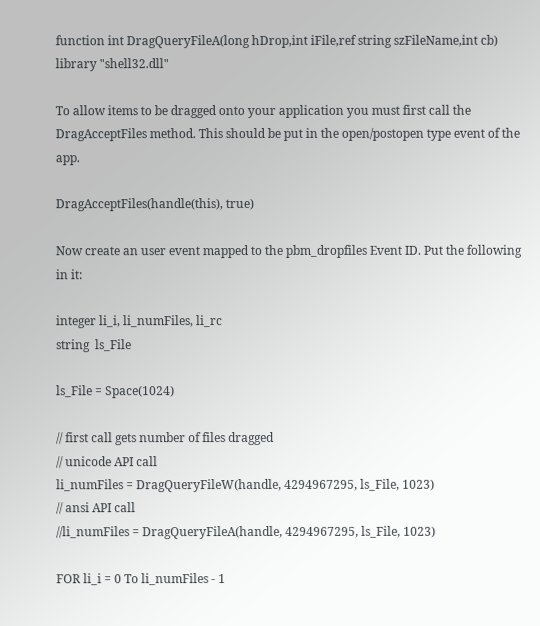function int DragQueryFileA(long hDrop,int iFile,ref string szFileName,int cb) library "shell32.dll"

To allow items to be dragged onto your application you must first call the DragAcceptFiles method. This should be put in the open/postopen type event of the app.

DragAcceptFiles(handle(this), true)

Now create an user event mapped to the pbm_dropfiles Event ID. Put the following in it:

integer li_i, li_numFiles, li_rc
string  ls_File

ls_File = Space(1024)

// first call gets number of files dragged
// unicode API call
li_numFiles = DragQueryFileW(handle, 4294967295, ls_File, 1023)
// ansi API call
//li_numFiles = DragQueryFileA(handle, 4294967295, ls_File, 1023)

FOR li_i = 0 To li_numFiles - 1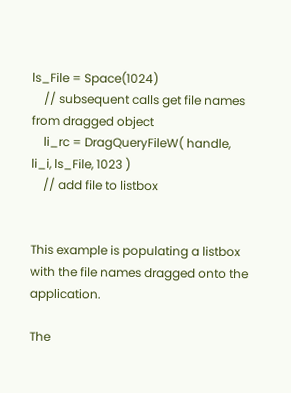ls_File = Space(1024)
    // subsequent calls get file names from dragged object
    li_rc = DragQueryFileW( handle, li_i, ls_File, 1023 )
    // add file to listbox


This example is populating a listbox with the file names dragged onto the application.

The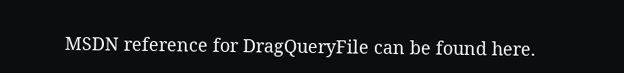MSDN reference for DragQueryFile can be found here.